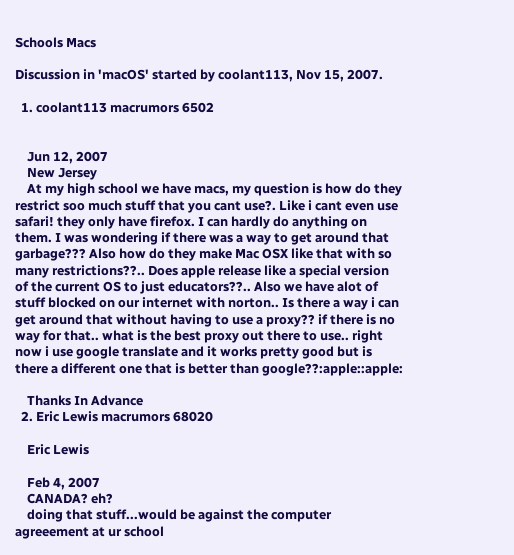Schools Macs

Discussion in 'macOS' started by coolant113, Nov 15, 2007.

  1. coolant113 macrumors 6502


    Jun 12, 2007
    New Jersey
    At my high school we have macs, my question is how do they restrict soo much stuff that you cant use?. Like i cant even use safari! they only have firefox. I can hardly do anything on them. I was wondering if there was a way to get around that garbage??? Also how do they make Mac OSX like that with so many restrictions??.. Does apple release like a special version of the current OS to just educators??.. Also we have alot of stuff blocked on our internet with norton.. Is there a way i can get around that without having to use a proxy?? if there is no way for that.. what is the best proxy out there to use.. right now i use google translate and it works pretty good but is there a different one that is better than google??:apple::apple:

    Thanks In Advance
  2. Eric Lewis macrumors 68020

    Eric Lewis

    Feb 4, 2007
    CANADA? eh?
    doing that stuff...would be against the computer agreeement at ur school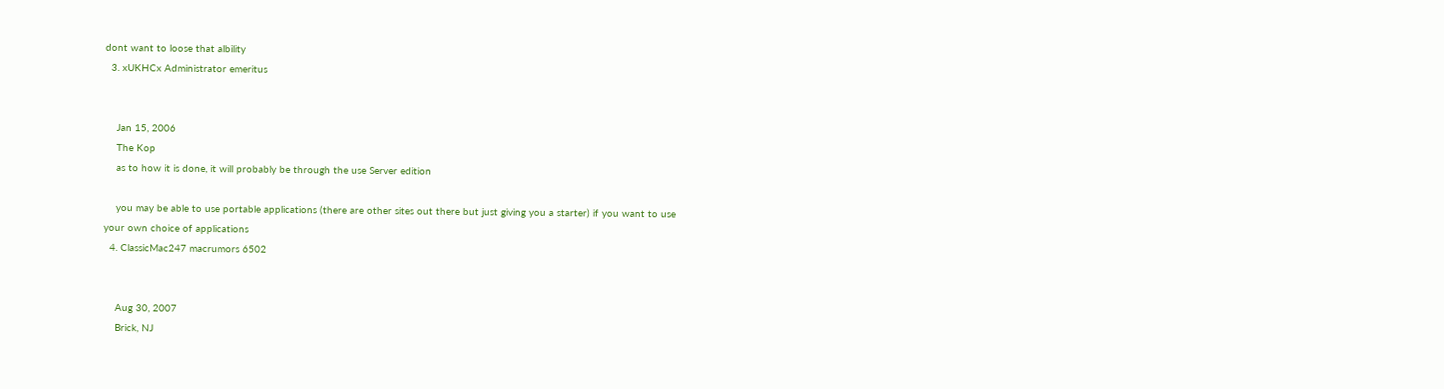dont want to loose that albility
  3. xUKHCx Administrator emeritus


    Jan 15, 2006
    The Kop
    as to how it is done, it will probably be through the use Server edition

    you may be able to use portable applications (there are other sites out there but just giving you a starter) if you want to use your own choice of applications
  4. ClassicMac247 macrumors 6502


    Aug 30, 2007
    Brick, NJ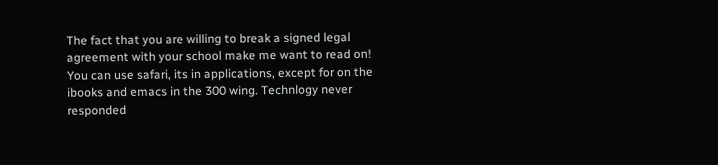The fact that you are willing to break a signed legal agreement with your school make me want to read on! You can use safari, its in applications, except for on the ibooks and emacs in the 300 wing. Technlogy never responded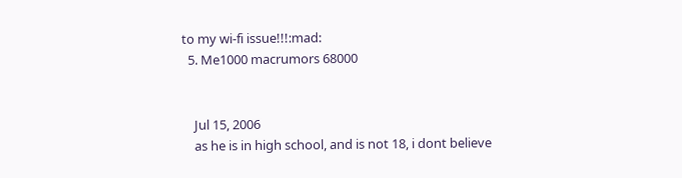to my wi-fi issue!!!:mad:
  5. Me1000 macrumors 68000


    Jul 15, 2006
    as he is in high school, and is not 18, i dont believe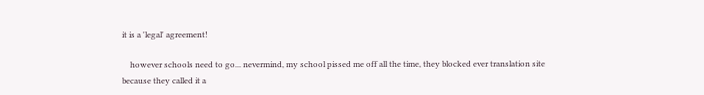it is a 'legal' agreement!

    however schools need to go... nevermind, my school pissed me off all the time, they blocked ever translation site because they called it a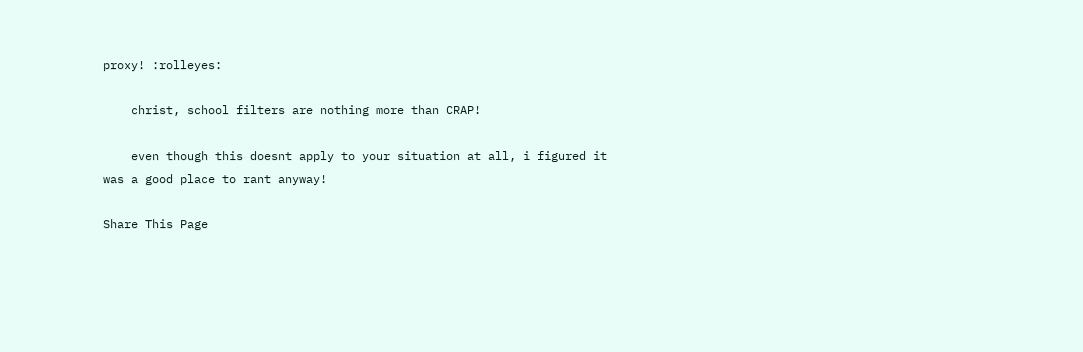proxy! :rolleyes:

    christ, school filters are nothing more than CRAP!

    even though this doesnt apply to your situation at all, i figured it was a good place to rant anyway!

Share This Page